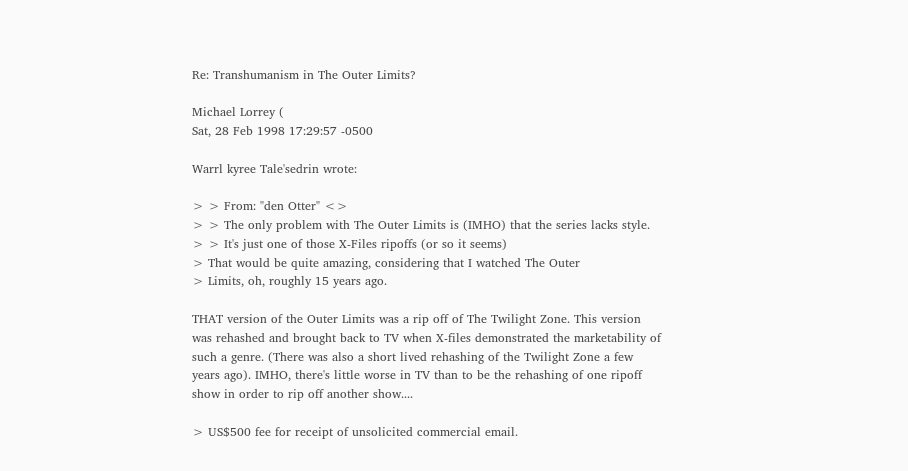Re: Transhumanism in The Outer Limits?

Michael Lorrey (
Sat, 28 Feb 1998 17:29:57 -0500

Warrl kyree Tale'sedrin wrote:

> > From: "den Otter" <>
> > The only problem with The Outer Limits is (IMHO) that the series lacks style.
> > It's just one of those X-Files ripoffs (or so it seems)
> That would be quite amazing, considering that I watched The Outer
> Limits, oh, roughly 15 years ago.

THAT version of the Outer Limits was a rip off of The Twilight Zone. This version
was rehashed and brought back to TV when X-files demonstrated the marketability of
such a genre. (There was also a short lived rehashing of the Twilight Zone a few
years ago). IMHO, there's little worse in TV than to be the rehashing of one ripoff
show in order to rip off another show....

> US$500 fee for receipt of unsolicited commercial email.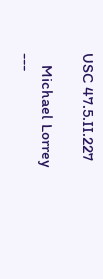USC 47.5.II.227

   Michael Lorrey
---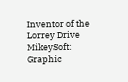Inventor of the Lorrey Drive
MikeySoft: Graphic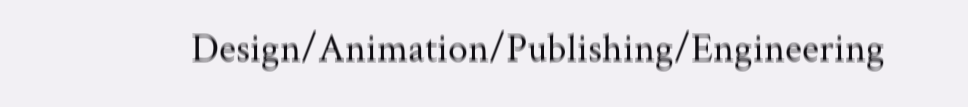Design/Animation/Publishing/Engineering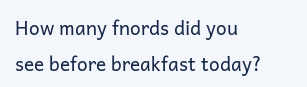How many fnords did you see before breakfast today?